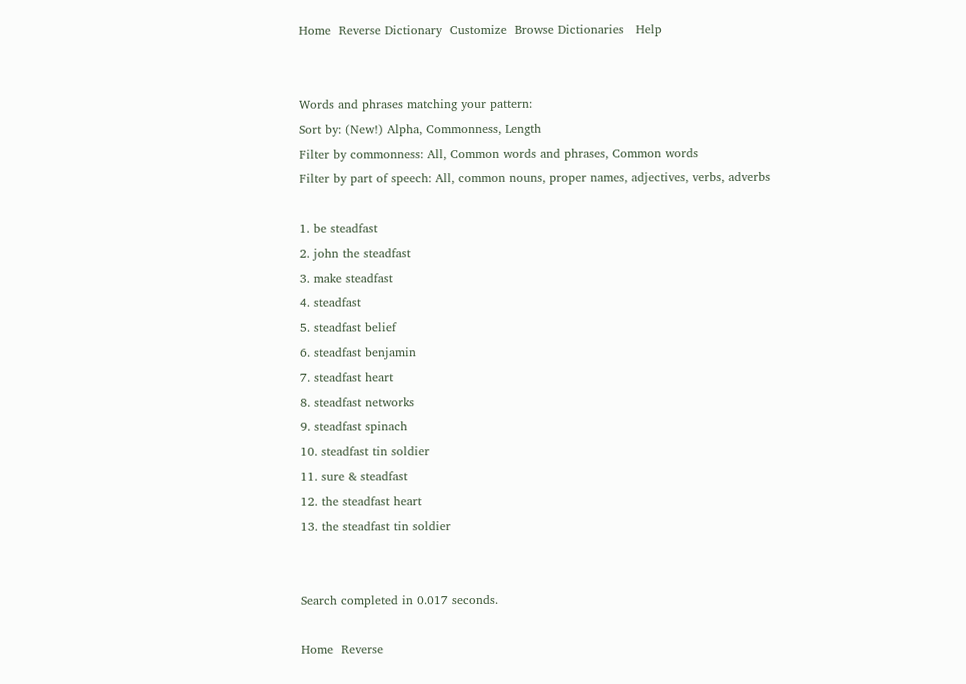Home  Reverse Dictionary  Customize  Browse Dictionaries   Help


Words and phrases matching your pattern:
Sort by: (New!) Alpha, Commonness, Length
Filter by commonness: All, Common words and phrases, Common words
Filter by part of speech: All, common nouns, proper names, adjectives, verbs, adverbs

1. be steadfast
2. john the steadfast
3. make steadfast
4. steadfast
5. steadfast belief
6. steadfast benjamin
7. steadfast heart
8. steadfast networks
9. steadfast spinach
10. steadfast tin soldier
11. sure & steadfast
12. the steadfast heart
13. the steadfast tin soldier


Search completed in 0.017 seconds.

Home  Reverse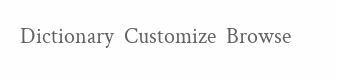Dictionary  Customize  Browse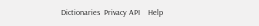Dictionaries  Privacy API    Help